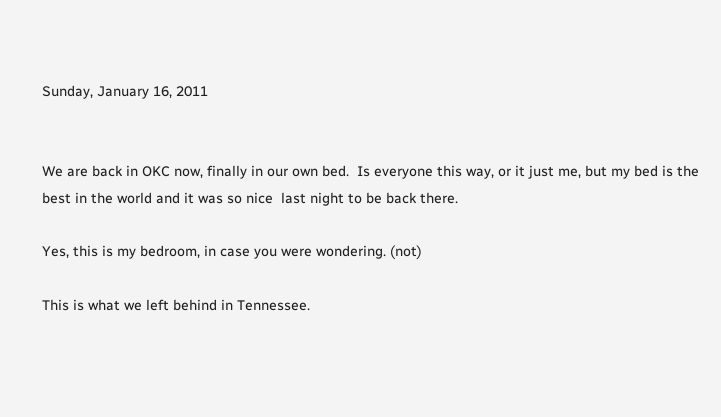Sunday, January 16, 2011


We are back in OKC now, finally in our own bed.  Is everyone this way, or it just me, but my bed is the best in the world and it was so nice  last night to be back there.

Yes, this is my bedroom, in case you were wondering. (not)

This is what we left behind in Tennessee.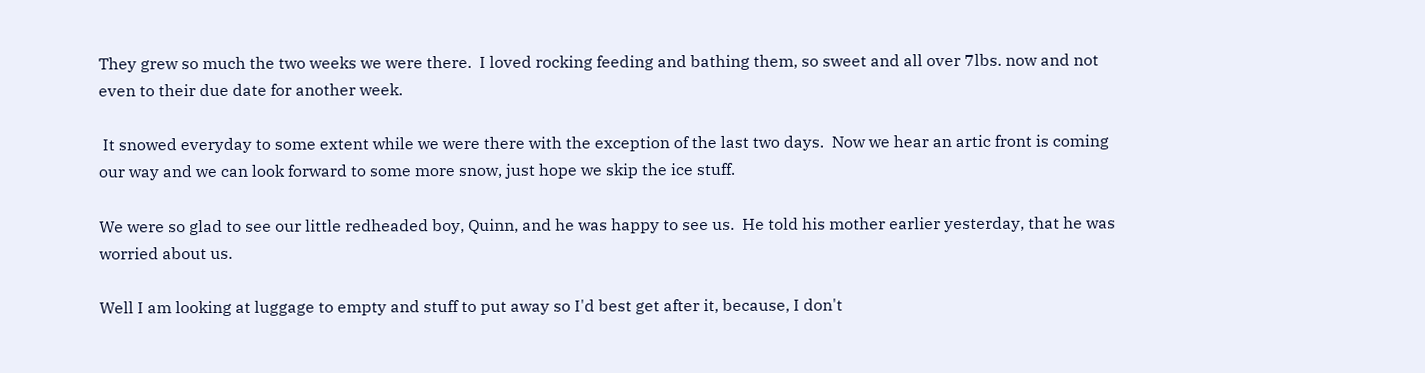They grew so much the two weeks we were there.  I loved rocking feeding and bathing them, so sweet and all over 7lbs. now and not even to their due date for another week.

 It snowed everyday to some extent while we were there with the exception of the last two days.  Now we hear an artic front is coming our way and we can look forward to some more snow, just hope we skip the ice stuff.

We were so glad to see our little redheaded boy, Quinn, and he was happy to see us.  He told his mother earlier yesterday, that he was worried about us.

Well I am looking at luggage to empty and stuff to put away so I'd best get after it, because, I don't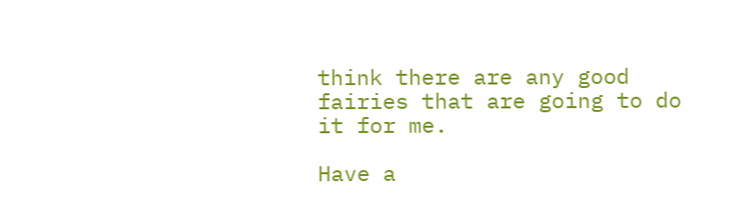think there are any good fairies that are going to do it for me.

Have a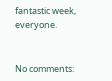fantastic week, everyone.


No comments: